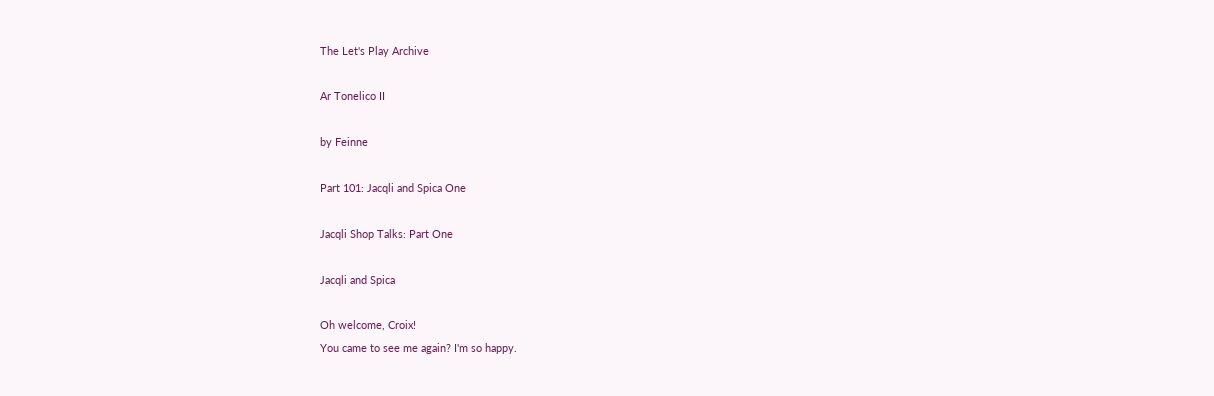The Let's Play Archive

Ar Tonelico II

by Feinne

Part 101: Jacqli and Spica One

Jacqli Shop Talks: Part One

Jacqli and Spica

Oh welcome, Croix!
You came to see me again? I'm so happy.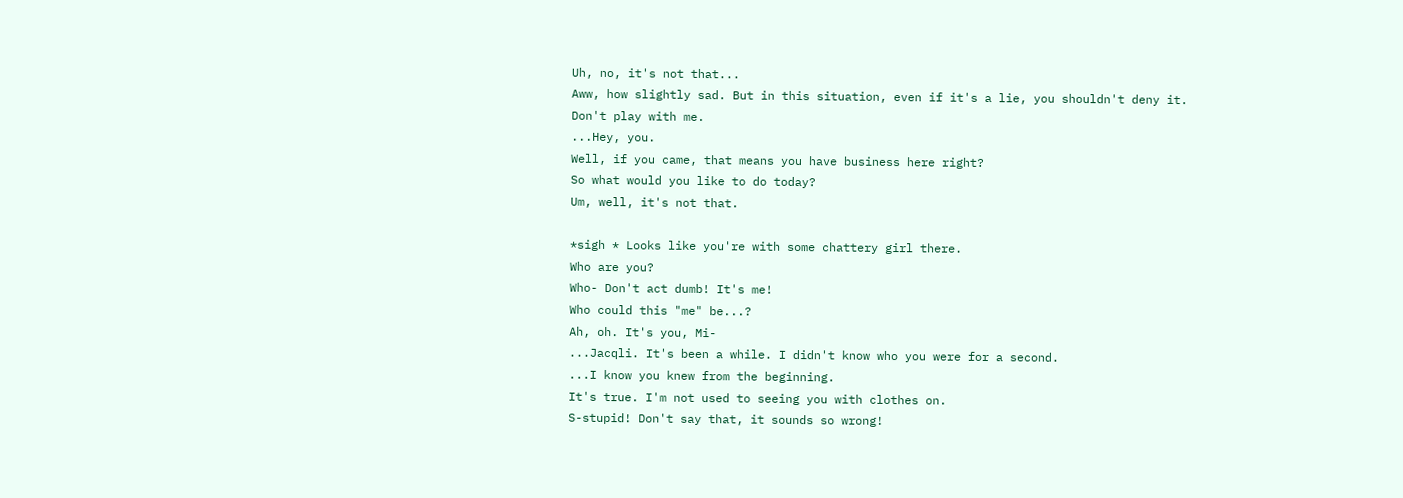Uh, no, it's not that...
Aww, how slightly sad. But in this situation, even if it's a lie, you shouldn't deny it.
Don't play with me.
...Hey, you.
Well, if you came, that means you have business here right?
So what would you like to do today?
Um, well, it's not that.

*sigh * Looks like you're with some chattery girl there.
Who are you?
Who- Don't act dumb! It's me!
Who could this "me" be...?
Ah, oh. It's you, Mi-
...Jacqli. It's been a while. I didn't know who you were for a second.
...I know you knew from the beginning.
It's true. I'm not used to seeing you with clothes on.
S-stupid! Don't say that, it sounds so wrong!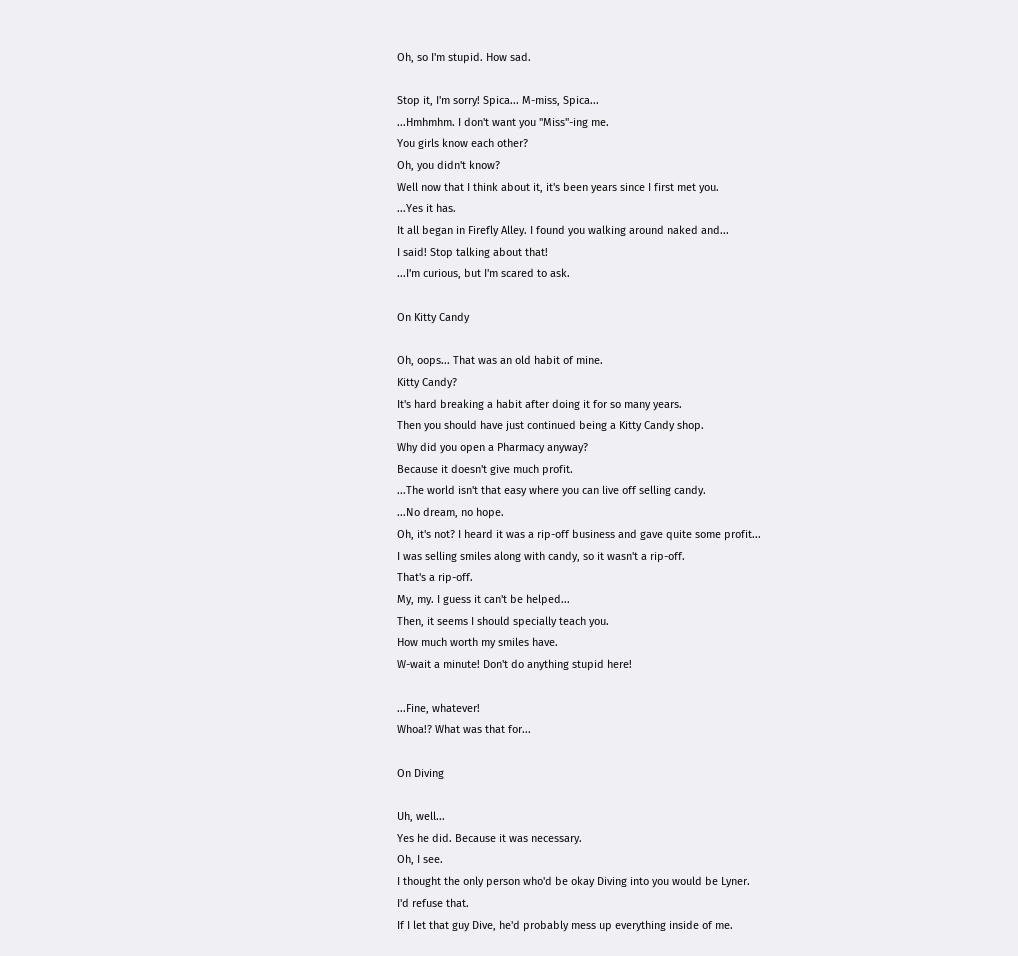Oh, so I'm stupid. How sad.

Stop it, I'm sorry! Spica... M-miss, Spica...
...Hmhmhm. I don't want you "Miss"-ing me.
You girls know each other?
Oh, you didn't know?
Well now that I think about it, it's been years since I first met you.
...Yes it has.
It all began in Firefly Alley. I found you walking around naked and...
I said! Stop talking about that!
...I'm curious, but I'm scared to ask.

On Kitty Candy

Oh, oops... That was an old habit of mine.
Kitty Candy?
It's hard breaking a habit after doing it for so many years.
Then you should have just continued being a Kitty Candy shop.
Why did you open a Pharmacy anyway?
Because it doesn't give much profit.
...The world isn't that easy where you can live off selling candy.
...No dream, no hope.
Oh, it's not? I heard it was a rip-off business and gave quite some profit...
I was selling smiles along with candy, so it wasn't a rip-off.
That's a rip-off.
My, my. I guess it can't be helped...
Then, it seems I should specially teach you.
How much worth my smiles have.
W-wait a minute! Don't do anything stupid here!

...Fine, whatever!
Whoa!? What was that for...

On Diving

Uh, well...
Yes he did. Because it was necessary.
Oh, I see.
I thought the only person who'd be okay Diving into you would be Lyner.
I'd refuse that.
If I let that guy Dive, he'd probably mess up everything inside of me.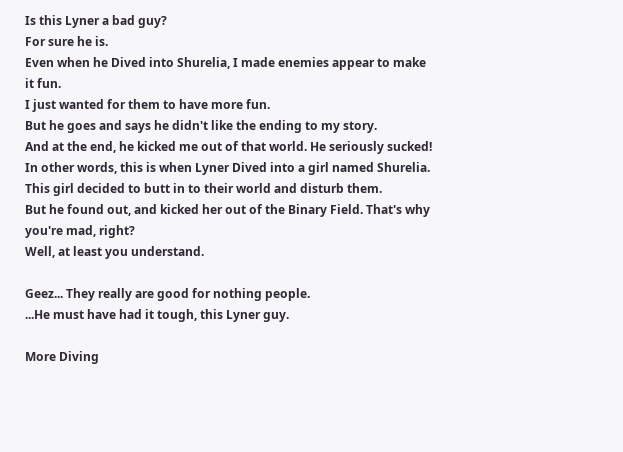Is this Lyner a bad guy?
For sure he is.
Even when he Dived into Shurelia, I made enemies appear to make it fun.
I just wanted for them to have more fun.
But he goes and says he didn't like the ending to my story.
And at the end, he kicked me out of that world. He seriously sucked!
In other words, this is when Lyner Dived into a girl named Shurelia.
This girl decided to butt in to their world and disturb them.
But he found out, and kicked her out of the Binary Field. That's why you're mad, right?
Well, at least you understand.

Geez... They really are good for nothing people.
...He must have had it tough, this Lyner guy.

More Diving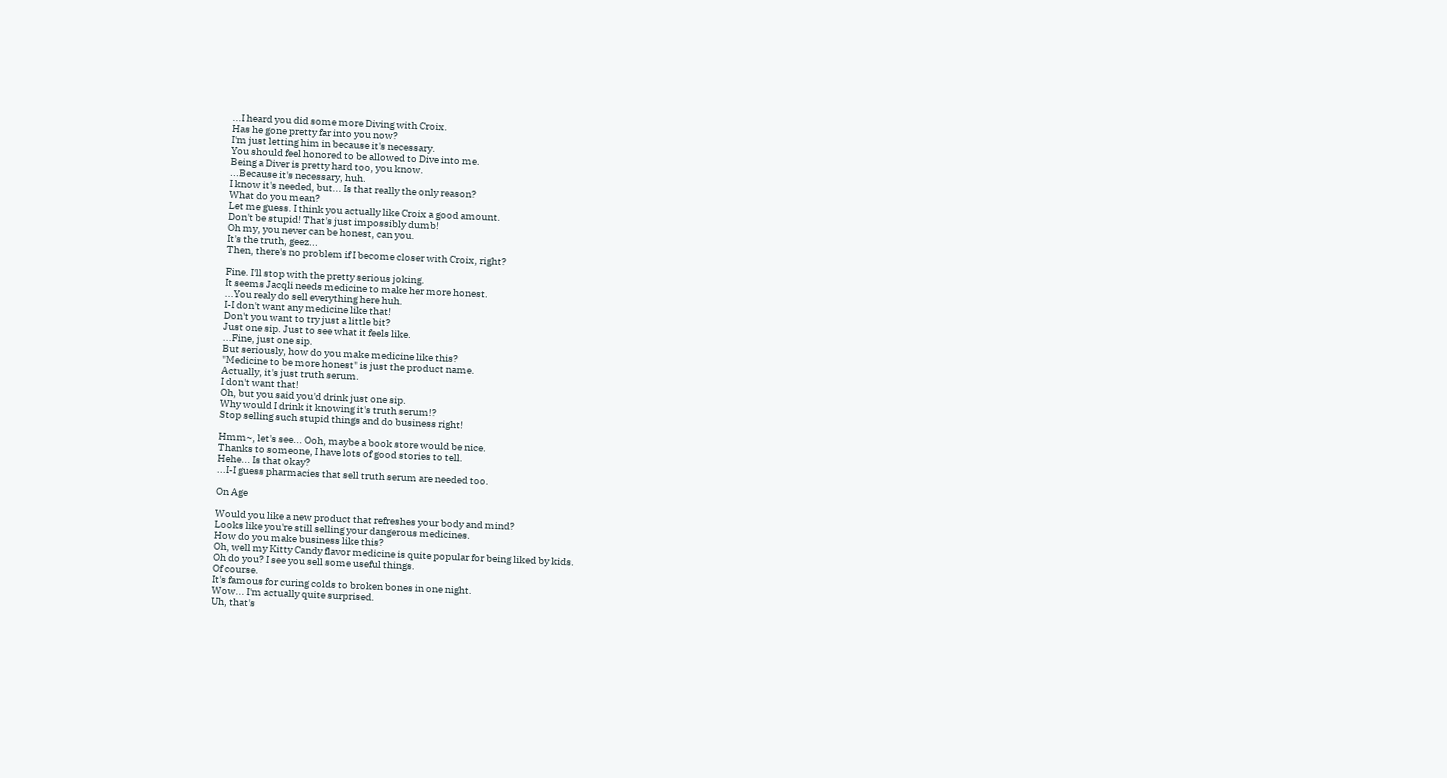...I heard you did some more Diving with Croix.
Has he gone pretty far into you now?
I'm just letting him in because it's necessary.
You should feel honored to be allowed to Dive into me.
Being a Diver is pretty hard too, you know.
...Because it's necessary, huh.
I know it's needed, but... Is that really the only reason?
What do you mean?
Let me guess. I think you actually like Croix a good amount.
Don't be stupid! That's just impossibly dumb!
Oh my, you never can be honest, can you.
It's the truth, geez...
Then, there's no problem if I become closer with Croix, right?

Fine. I'll stop with the pretty serious joking.
It seems Jacqli needs medicine to make her more honest.
...You realy do sell everything here huh.
I-I don't want any medicine like that!
Don't you want to try just a little bit?
Just one sip. Just to see what it feels like.
...Fine, just one sip.
But seriously, how do you make medicine like this?
"Medicine to be more honest" is just the product name.
Actually, it's just truth serum.
I don't want that!
Oh, but you said you'd drink just one sip.
Why would I drink it knowing it's truth serum!?
Stop selling such stupid things and do business right!

Hmm~, let's see... Ooh, maybe a book store would be nice.
Thanks to someone, I have lots of good stories to tell.
Hehe... Is that okay?
...I-I guess pharmacies that sell truth serum are needed too.

On Age

Would you like a new product that refreshes your body and mind?
Looks like you're still selling your dangerous medicines.
How do you make business like this?
Oh, well my Kitty Candy flavor medicine is quite popular for being liked by kids.
Oh do you? I see you sell some useful things.
Of course.
It's famous for curing colds to broken bones in one night.
Wow... I'm actually quite surprised.
Uh, that's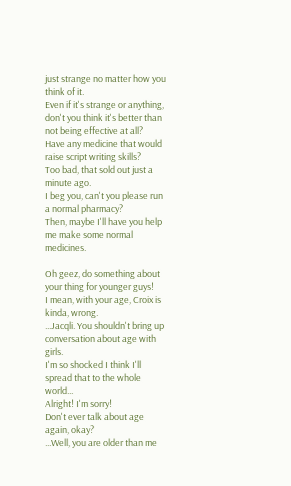just strange no matter how you think of it.
Even if it's strange or anything, don't you think it's better than not being effective at all?
Have any medicine that would raise script writing skills?
Too bad, that sold out just a minute ago.
I beg you, can't you please run a normal pharmacy?
Then, maybe I'll have you help me make some normal medicines.

Oh geez, do something about your thing for younger guys!
I mean, with your age, Croix is kinda, wrong.
...Jacqli. You shouldn't bring up conversation about age with girls.
I'm so shocked I think I'll spread that to the whole world...
Alright! I'm sorry!
Don't ever talk about age again, okay?
...Well, you are older than me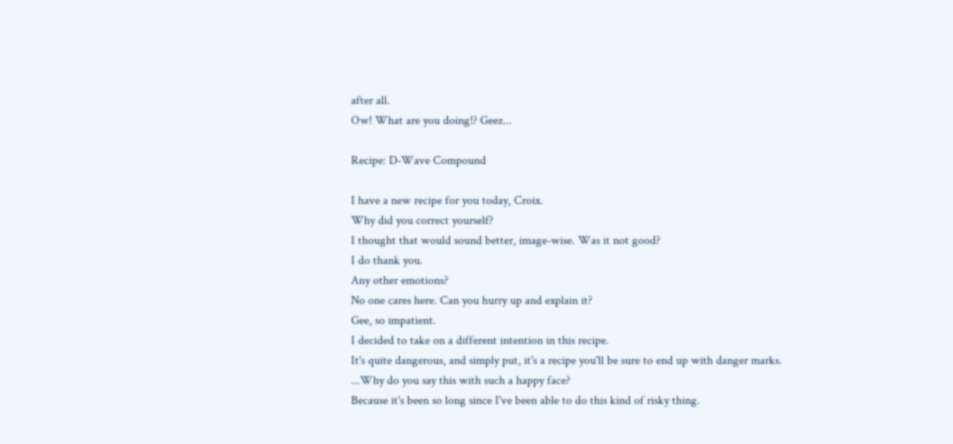after all.
Ow! What are you doing!? Geez...

Recipe: D-Wave Compound

I have a new recipe for you today, Croix.
Why did you correct yourself?
I thought that would sound better, image-wise. Was it not good?
I do thank you.
Any other emotions?
No one cares here. Can you hurry up and explain it?
Gee, so impatient.
I decided to take on a different intention in this recipe.
It's quite dangerous, and simply put, it's a recipe you'll be sure to end up with danger marks.
...Why do you say this with such a happy face?
Because it's been so long since I've been able to do this kind of risky thing.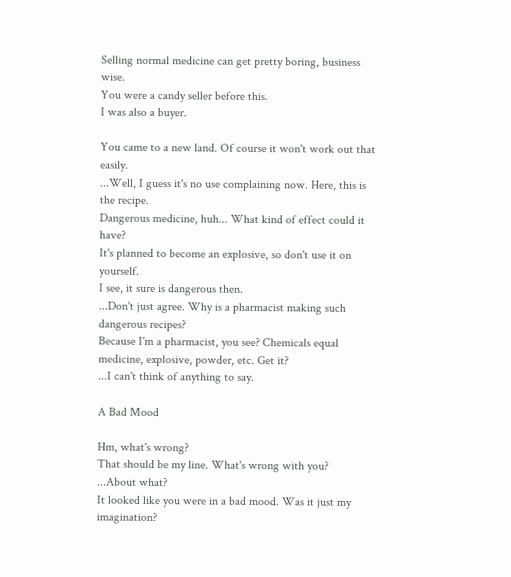Selling normal medicine can get pretty boring, business wise.
You were a candy seller before this.
I was also a buyer.

You came to a new land. Of course it won't work out that easily.
...Well, I guess it's no use complaining now. Here, this is the recipe.
Dangerous medicine, huh... What kind of effect could it have?
It's planned to become an explosive, so don't use it on yourself.
I see, it sure is dangerous then.
...Don't just agree. Why is a pharmacist making such dangerous recipes?
Because I'm a pharmacist, you see? Chemicals equal medicine, explosive, powder, etc. Get it?
...I can't think of anything to say.

A Bad Mood

Hm, what's wrong?
That should be my line. What's wrong with you?
...About what?
It looked like you were in a bad mood. Was it just my imagination?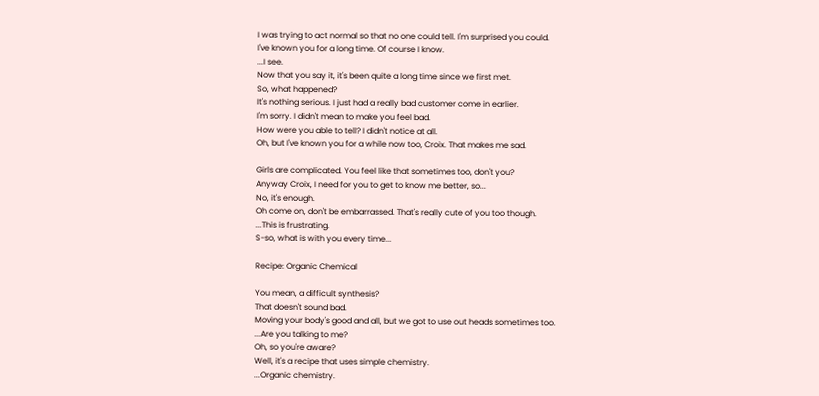I was trying to act normal so that no one could tell. I'm surprised you could.
I've known you for a long time. Of course I know.
...I see.
Now that you say it, it's been quite a long time since we first met.
So, what happened?
It's nothing serious. I just had a really bad customer come in earlier.
I'm sorry. I didn't mean to make you feel bad.
How were you able to tell? I didn't notice at all.
Oh, but I've known you for a while now too, Croix. That makes me sad.

Girls are complicated. You feel like that sometimes too, don't you?
Anyway Croix, I need for you to get to know me better, so...
No, it's enough.
Oh come on, don't be embarrassed. That's really cute of you too though.
...This is frustrating.
S-so, what is with you every time...

Recipe: Organic Chemical

You mean, a difficult synthesis?
That doesn't sound bad.
Moving your body's good and all, but we got to use out heads sometimes too.
...Are you talking to me?
Oh, so you're aware?
Well, it's a recipe that uses simple chemistry.
...Organic chemistry.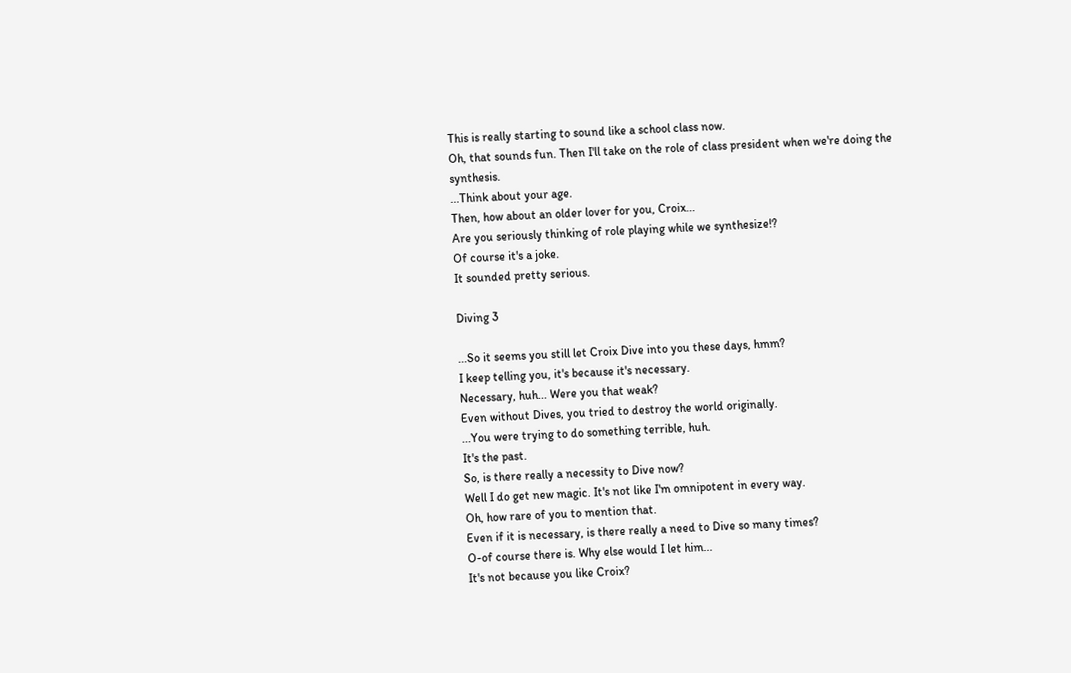This is really starting to sound like a school class now.
Oh, that sounds fun. Then I'll take on the role of class president when we're doing the synthesis.
...Think about your age.
Then, how about an older lover for you, Croix...
Are you seriously thinking of role playing while we synthesize!?
Of course it's a joke.
It sounded pretty serious.

Diving 3

...So it seems you still let Croix Dive into you these days, hmm?
I keep telling you, it's because it's necessary.
Necessary, huh... Were you that weak?
Even without Dives, you tried to destroy the world originally.
...You were trying to do something terrible, huh.
It's the past.
So, is there really a necessity to Dive now?
Well I do get new magic. It's not like I'm omnipotent in every way.
Oh, how rare of you to mention that.
Even if it is necessary, is there really a need to Dive so many times?
O-of course there is. Why else would I let him...
It's not because you like Croix?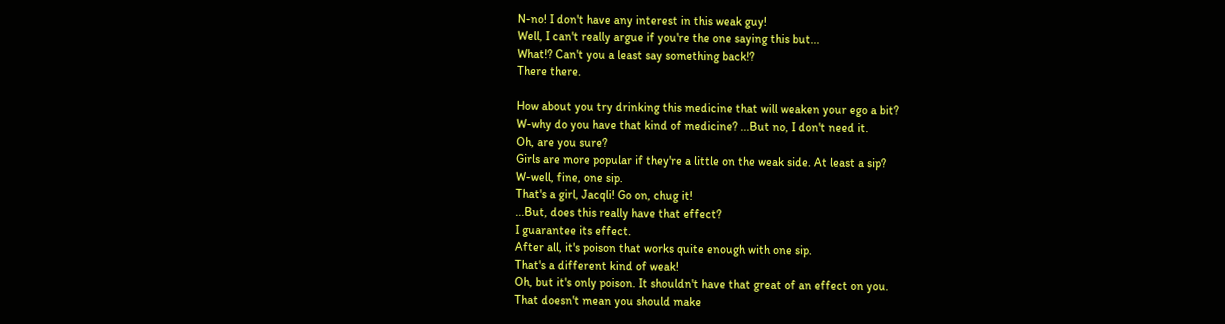N-no! I don't have any interest in this weak guy!
Well, I can't really argue if you're the one saying this but...
What!? Can't you a least say something back!?
There there.

How about you try drinking this medicine that will weaken your ego a bit?
W-why do you have that kind of medicine? ...But no, I don't need it.
Oh, are you sure?
Girls are more popular if they're a little on the weak side. At least a sip?
W-well, fine, one sip.
That's a girl, Jacqli! Go on, chug it!
...But, does this really have that effect?
I guarantee its effect.
After all, it's poison that works quite enough with one sip.
That's a different kind of weak!
Oh, but it's only poison. It shouldn't have that great of an effect on you.
That doesn't mean you should make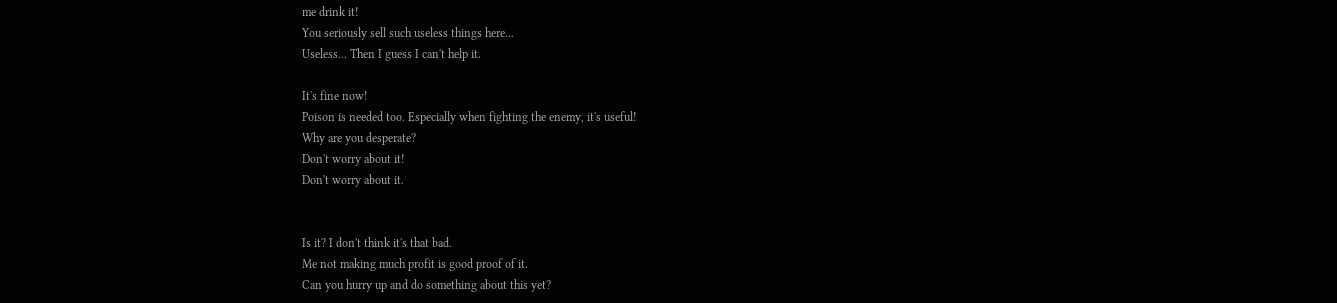me drink it!
You seriously sell such useless things here...
Useless... Then I guess I can't help it.

It's fine now!
Poison is needed too. Especially when fighting the enemy, it's useful!
Why are you desperate?
Don't worry about it!
Don't worry about it.


Is it? I don't think it's that bad.
Me not making much profit is good proof of it.
Can you hurry up and do something about this yet?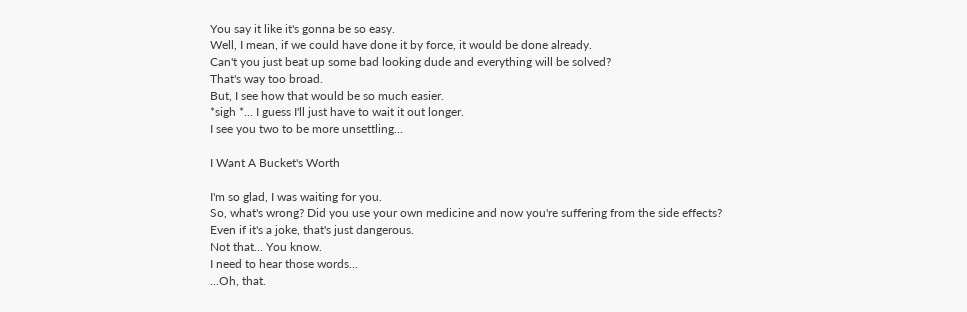You say it like it's gonna be so easy.
Well, I mean, if we could have done it by force, it would be done already.
Can't you just beat up some bad looking dude and everything will be solved?
That's way too broad.
But, I see how that would be so much easier.
*sigh *... I guess I'll just have to wait it out longer.
I see you two to be more unsettling...

I Want A Bucket's Worth

I'm so glad, I was waiting for you.
So, what's wrong? Did you use your own medicine and now you're suffering from the side effects?
Even if it's a joke, that's just dangerous.
Not that... You know.
I need to hear those words...
...Oh, that.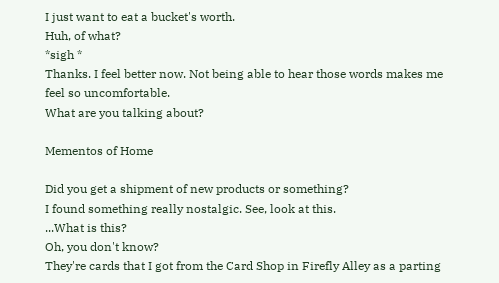I just want to eat a bucket's worth.
Huh, of what?
*sigh *
Thanks. I feel better now. Not being able to hear those words makes me feel so uncomfortable.
What are you talking about?

Mementos of Home

Did you get a shipment of new products or something?
I found something really nostalgic. See, look at this.
...What is this?
Oh, you don't know?
They're cards that I got from the Card Shop in Firefly Alley as a parting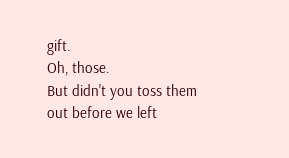gift.
Oh, those.
But didn't you toss them out before we left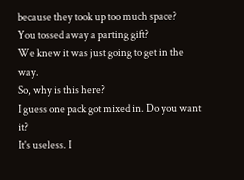because they took up too much space?
You tossed away a parting gift?
We knew it was just going to get in the way.
So, why is this here?
I guess one pack got mixed in. Do you want it?
It's useless. I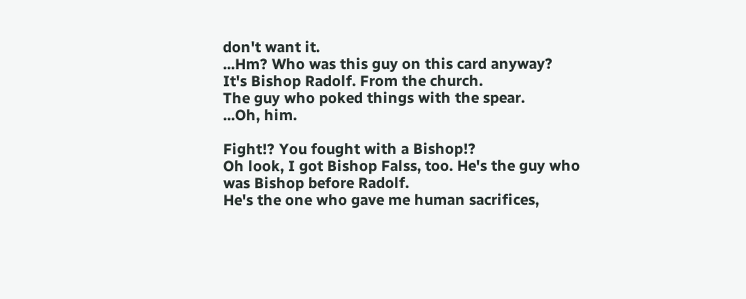don't want it.
...Hm? Who was this guy on this card anyway?
It's Bishop Radolf. From the church.
The guy who poked things with the spear.
...Oh, him.

Fight!? You fought with a Bishop!?
Oh look, I got Bishop Falss, too. He's the guy who was Bishop before Radolf.
He's the one who gave me human sacrifices,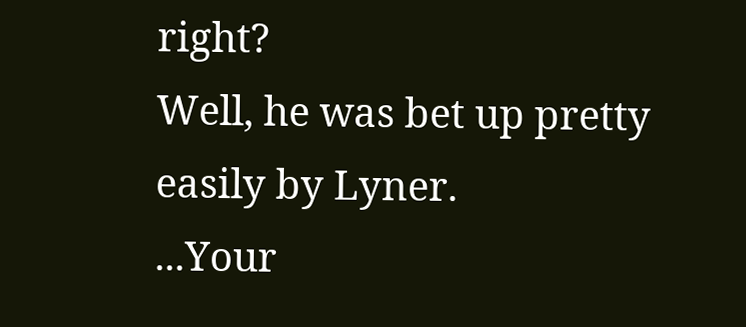right?
Well, he was bet up pretty easily by Lyner.
...Your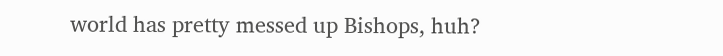world has pretty messed up Bishops, huh?